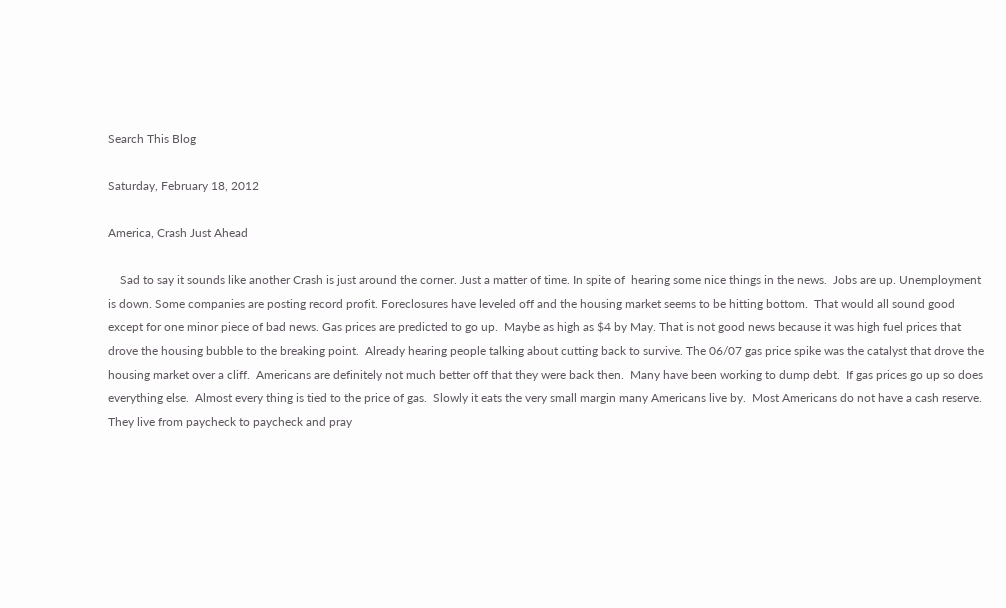Search This Blog

Saturday, February 18, 2012

America, Crash Just Ahead

    Sad to say it sounds like another Crash is just around the corner. Just a matter of time. In spite of  hearing some nice things in the news.  Jobs are up. Unemployment is down. Some companies are posting record profit. Foreclosures have leveled off and the housing market seems to be hitting bottom.  That would all sound good except for one minor piece of bad news. Gas prices are predicted to go up.  Maybe as high as $4 by May. That is not good news because it was high fuel prices that drove the housing bubble to the breaking point.  Already hearing people talking about cutting back to survive. The 06/07 gas price spike was the catalyst that drove the housing market over a cliff.  Americans are definitely not much better off that they were back then.  Many have been working to dump debt.  If gas prices go up so does everything else.  Almost every thing is tied to the price of gas.  Slowly it eats the very small margin many Americans live by.  Most Americans do not have a cash reserve.  They live from paycheck to paycheck and pray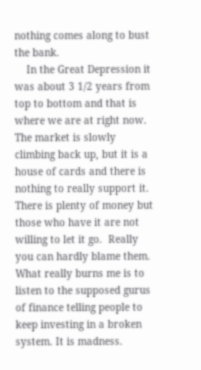nothing comes along to bust the bank.
    In the Great Depression it was about 3 1/2 years from top to bottom and that is where we are at right now.  The market is slowly climbing back up, but it is a house of cards and there is nothing to really support it.  There is plenty of money but those who have it are not willing to let it go.  Really you can hardly blame them.  What really burns me is to listen to the supposed gurus of finance telling people to keep investing in a broken system. It is madness.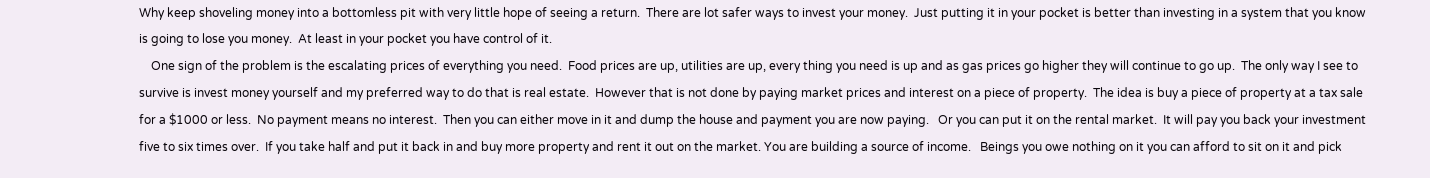Why keep shoveling money into a bottomless pit with very little hope of seeing a return.  There are lot safer ways to invest your money.  Just putting it in your pocket is better than investing in a system that you know is going to lose you money.  At least in your pocket you have control of it.
    One sign of the problem is the escalating prices of everything you need.  Food prices are up, utilities are up, every thing you need is up and as gas prices go higher they will continue to go up.  The only way I see to survive is invest money yourself and my preferred way to do that is real estate.  However that is not done by paying market prices and interest on a piece of property.  The idea is buy a piece of property at a tax sale for a $1000 or less.  No payment means no interest.  Then you can either move in it and dump the house and payment you are now paying.   Or you can put it on the rental market.  It will pay you back your investment five to six times over.  If you take half and put it back in and buy more property and rent it out on the market. You are building a source of income.   Beings you owe nothing on it you can afford to sit on it and pick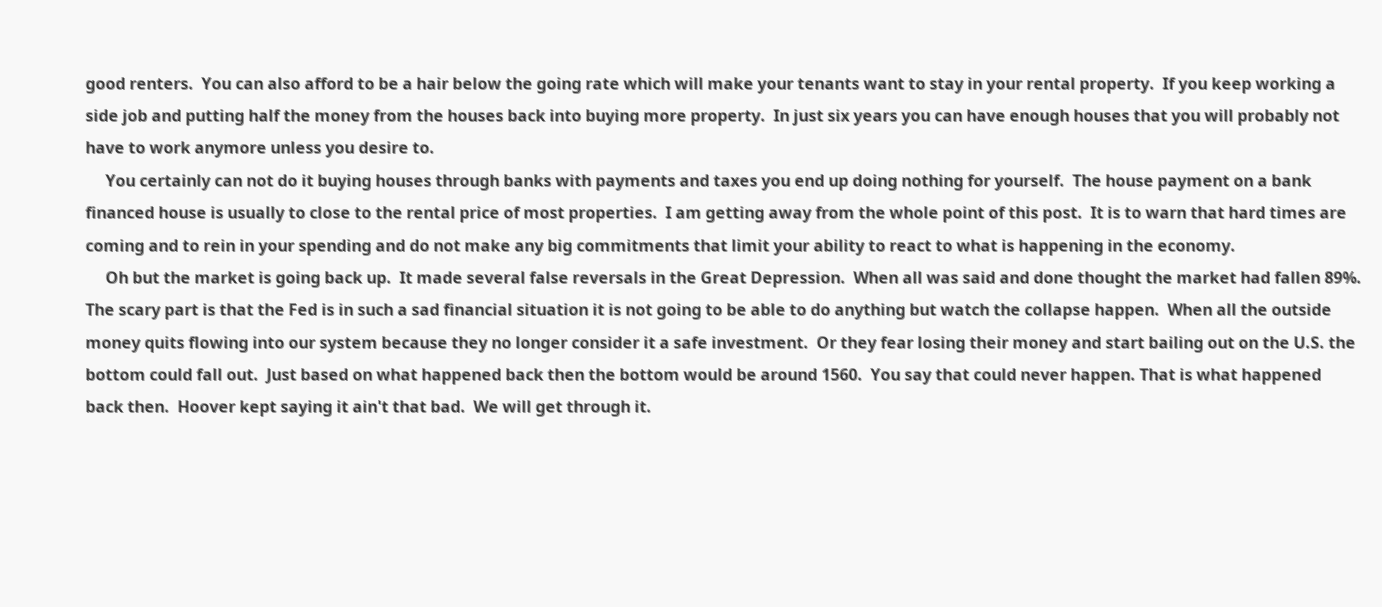good renters.  You can also afford to be a hair below the going rate which will make your tenants want to stay in your rental property.  If you keep working a side job and putting half the money from the houses back into buying more property.  In just six years you can have enough houses that you will probably not have to work anymore unless you desire to.
     You certainly can not do it buying houses through banks with payments and taxes you end up doing nothing for yourself.  The house payment on a bank financed house is usually to close to the rental price of most properties.  I am getting away from the whole point of this post.  It is to warn that hard times are coming and to rein in your spending and do not make any big commitments that limit your ability to react to what is happening in the economy.
     Oh but the market is going back up.  It made several false reversals in the Great Depression.  When all was said and done thought the market had fallen 89%.  The scary part is that the Fed is in such a sad financial situation it is not going to be able to do anything but watch the collapse happen.  When all the outside money quits flowing into our system because they no longer consider it a safe investment.  Or they fear losing their money and start bailing out on the U.S. the bottom could fall out.  Just based on what happened back then the bottom would be around 1560.  You say that could never happen. That is what happened back then.  Hoover kept saying it ain't that bad.  We will get through it.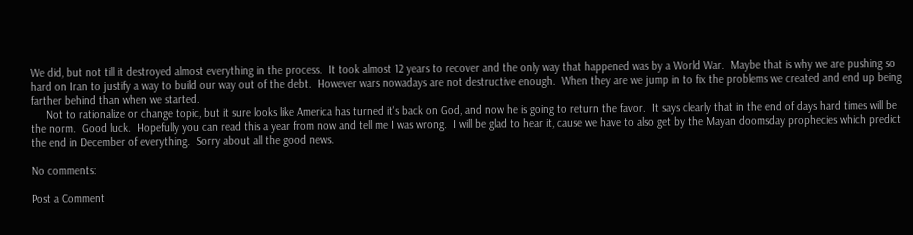We did, but not till it destroyed almost everything in the process.  It took almost 12 years to recover and the only way that happened was by a World War.  Maybe that is why we are pushing so hard on Iran to justify a way to build our way out of the debt.  However wars nowadays are not destructive enough.  When they are we jump in to fix the problems we created and end up being farther behind than when we started.
     Not to rationalize or change topic, but it sure looks like America has turned it's back on God, and now he is going to return the favor.  It says clearly that in the end of days hard times will be the norm.  Good luck.  Hopefully you can read this a year from now and tell me I was wrong.  I will be glad to hear it, cause we have to also get by the Mayan doomsday prophecies which predict the end in December of everything.  Sorry about all the good news.

No comments:

Post a Comment